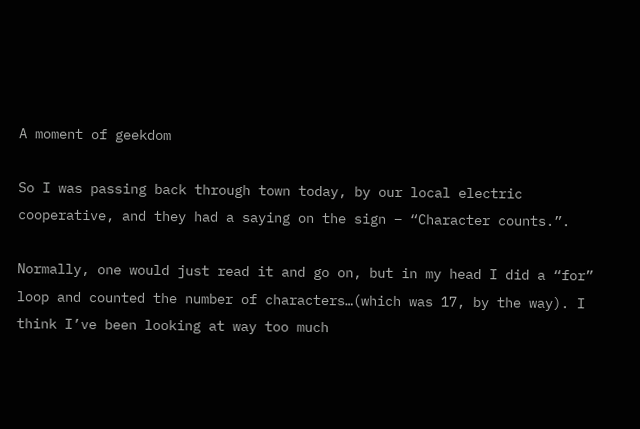A moment of geekdom

So I was passing back through town today, by our local electric cooperative, and they had a saying on the sign – “Character counts.”.

Normally, one would just read it and go on, but in my head I did a “for” loop and counted the number of characters…(which was 17, by the way). I think I’ve been looking at way too much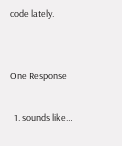code lately.


One Response

  1. sounds like…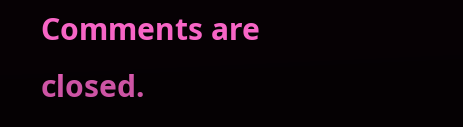Comments are closed.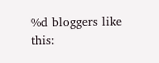%d bloggers like this: